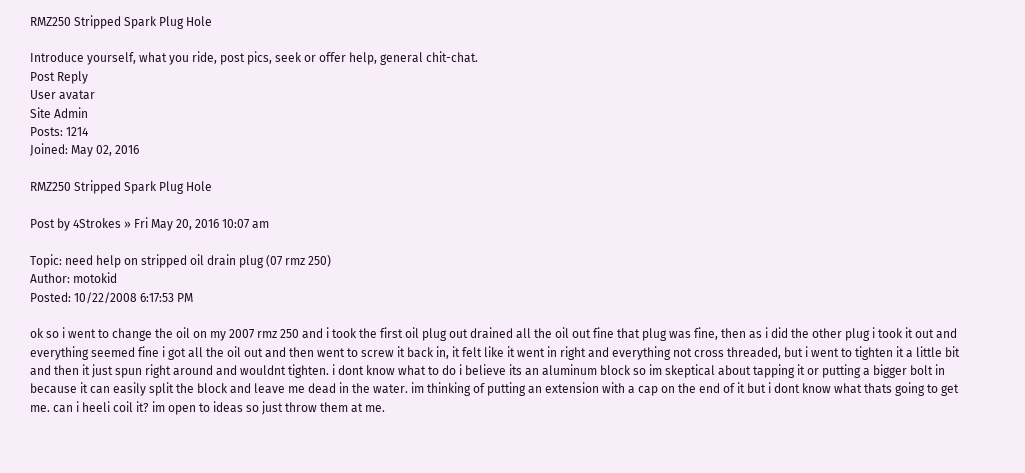RMZ250 Stripped Spark Plug Hole

Introduce yourself, what you ride, post pics, seek or offer help, general chit-chat.
Post Reply
User avatar
Site Admin
Posts: 1214
Joined: May 02, 2016

RMZ250 Stripped Spark Plug Hole

Post by 4Strokes » Fri May 20, 2016 10:07 am

Topic: need help on stripped oil drain plug (07 rmz 250)
Author: motokid
Posted: 10/22/2008 6:17:53 PM

ok so i went to change the oil on my 2007 rmz 250 and i took the first oil plug out drained all the oil out fine that plug was fine, then as i did the other plug i took it out and everything seemed fine i got all the oil out and then went to screw it back in, it felt like it went in right and everything not cross threaded, but i went to tighten it a little bit and then it just spun right around and wouldnt tighten. i dont know what to do i believe its an aluminum block so im skeptical about tapping it or putting a bigger bolt in because it can easily split the block and leave me dead in the water. im thinking of putting an extension with a cap on the end of it but i dont know what thats going to get me. can i heeli coil it? im open to ideas so just throw them at me.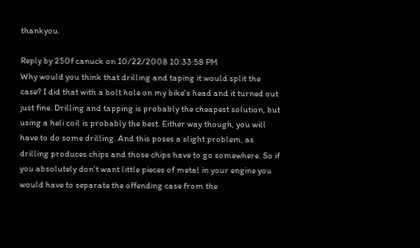thankyou.

Reply by 250f canuck on 10/22/2008 10:33:58 PM
Why would you think that drilling and taping it would split the case? I did that with a bolt hole on my bike's head and it turned out just fine. Drilling and tapping is probably the cheapest solution, but using a heli coil is probably the best. Either way though, you will have to do some drilling. And this poses a slight problem, as drilling produces chips and those chips have to go somewhere. So if you absolutely don't want little pieces of metal in your engine you would have to separate the offending case from the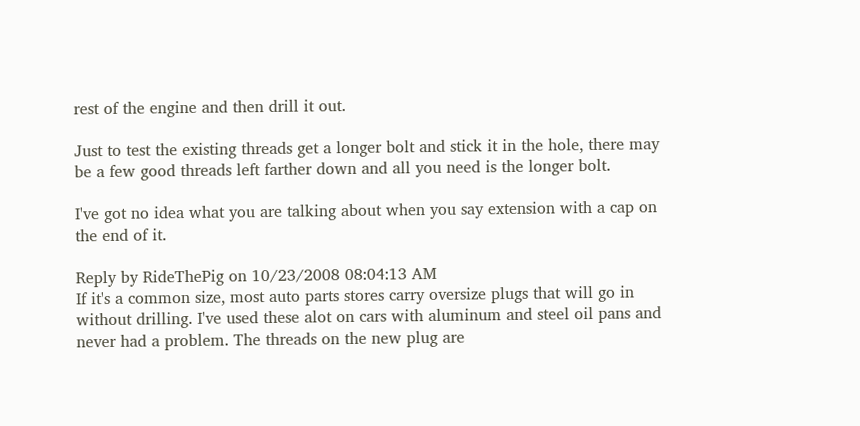rest of the engine and then drill it out.

Just to test the existing threads get a longer bolt and stick it in the hole, there may be a few good threads left farther down and all you need is the longer bolt.

I've got no idea what you are talking about when you say extension with a cap on the end of it.

Reply by RideThePig on 10/23/2008 08:04:13 AM
If it's a common size, most auto parts stores carry oversize plugs that will go in without drilling. I've used these alot on cars with aluminum and steel oil pans and never had a problem. The threads on the new plug are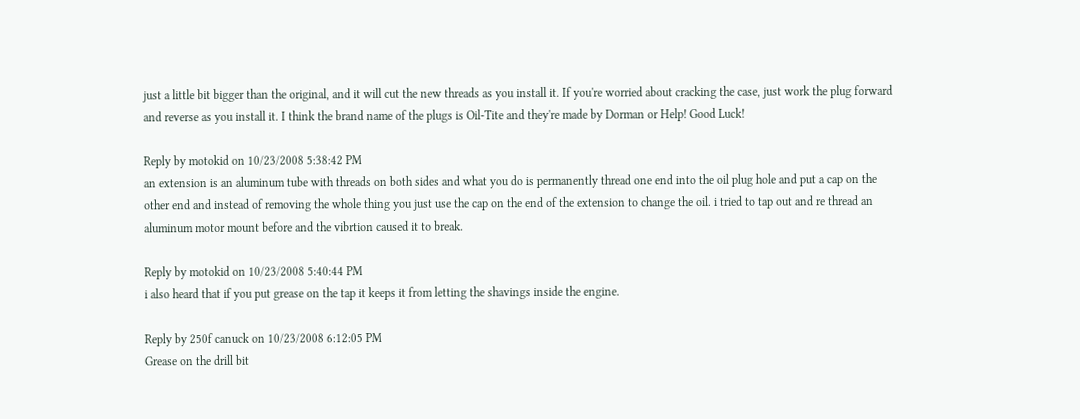just a little bit bigger than the original, and it will cut the new threads as you install it. If you're worried about cracking the case, just work the plug forward and reverse as you install it. I think the brand name of the plugs is Oil-Tite and they're made by Dorman or Help! Good Luck!

Reply by motokid on 10/23/2008 5:38:42 PM
an extension is an aluminum tube with threads on both sides and what you do is permanently thread one end into the oil plug hole and put a cap on the other end and instead of removing the whole thing you just use the cap on the end of the extension to change the oil. i tried to tap out and re thread an aluminum motor mount before and the vibrtion caused it to break.

Reply by motokid on 10/23/2008 5:40:44 PM
i also heard that if you put grease on the tap it keeps it from letting the shavings inside the engine.

Reply by 250f canuck on 10/23/2008 6:12:05 PM
Grease on the drill bit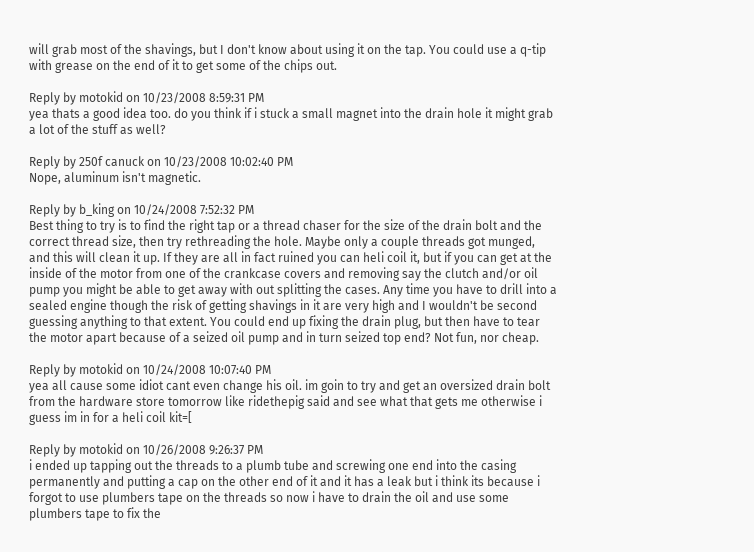will grab most of the shavings, but I don't know about using it on the tap. You could use a q-tip with grease on the end of it to get some of the chips out.

Reply by motokid on 10/23/2008 8:59:31 PM
yea thats a good idea too. do you think if i stuck a small magnet into the drain hole it might grab a lot of the stuff as well?

Reply by 250f canuck on 10/23/2008 10:02:40 PM
Nope, aluminum isn't magnetic.

Reply by b_king on 10/24/2008 7:52:32 PM
Best thing to try is to find the right tap or a thread chaser for the size of the drain bolt and the correct thread size, then try rethreading the hole. Maybe only a couple threads got munged, and this will clean it up. If they are all in fact ruined you can heli coil it, but if you can get at the inside of the motor from one of the crankcase covers and removing say the clutch and/or oil pump you might be able to get away with out splitting the cases. Any time you have to drill into a sealed engine though the risk of getting shavings in it are very high and I wouldn't be second guessing anything to that extent. You could end up fixing the drain plug, but then have to tear the motor apart because of a seized oil pump and in turn seized top end? Not fun, nor cheap.

Reply by motokid on 10/24/2008 10:07:40 PM
yea all cause some idiot cant even change his oil. im goin to try and get an oversized drain bolt from the hardware store tomorrow like ridethepig said and see what that gets me otherwise i guess im in for a heli coil kit=[

Reply by motokid on 10/26/2008 9:26:37 PM
i ended up tapping out the threads to a plumb tube and screwing one end into the casing permanently and putting a cap on the other end of it and it has a leak but i think its because i forgot to use plumbers tape on the threads so now i have to drain the oil and use some plumbers tape to fix the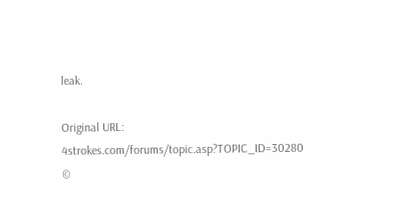leak.

Original URL: 4strokes.com/forums/topic.asp?TOPIC_ID=30280 ©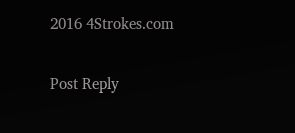2016 4Strokes.com

Post Reply